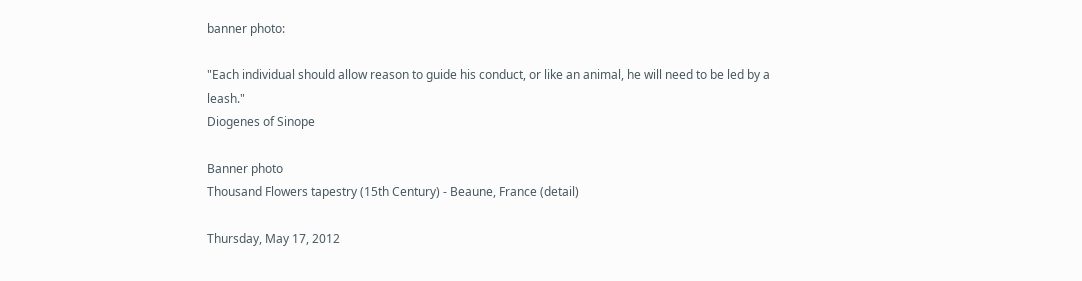banner photo:

"Each individual should allow reason to guide his conduct, or like an animal, he will need to be led by a leash."
Diogenes of Sinope

Banner photo
Thousand Flowers tapestry (15th Century) - Beaune, France (detail)

Thursday, May 17, 2012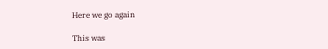Here we go again

This was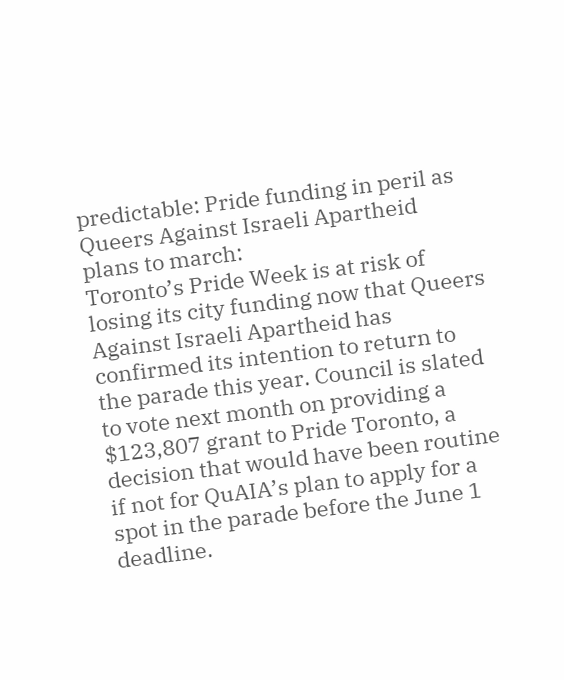predictable: Pride funding in peril as Queers Against Israeli Apartheid plans to march:
Toronto’s Pride Week is at risk of losing its city funding now that Queers Against Israeli Apartheid has confirmed its intention to return to the parade this year. Council is slated to vote next month on providing a $123,807 grant to Pride Toronto, a decision that would have been routine if not for QuAIA’s plan to apply for a spot in the parade before the June 1 deadline.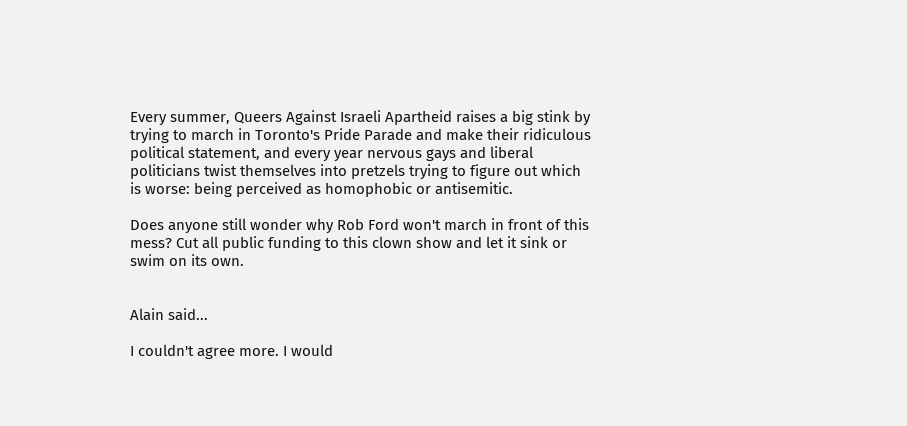Every summer, Queers Against Israeli Apartheid raises a big stink by trying to march in Toronto's Pride Parade and make their ridiculous political statement, and every year nervous gays and liberal politicians twist themselves into pretzels trying to figure out which is worse: being perceived as homophobic or antisemitic.

Does anyone still wonder why Rob Ford won't march in front of this mess? Cut all public funding to this clown show and let it sink or swim on its own.


Alain said...

I couldn't agree more. I would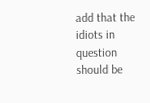add that the idiots in question should be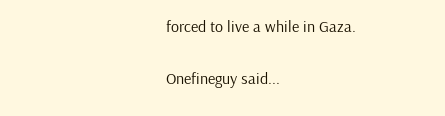forced to live a while in Gaza.

Onefineguy said...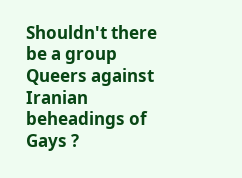Shouldn't there be a group Queers against Iranian beheadings of Gays ?